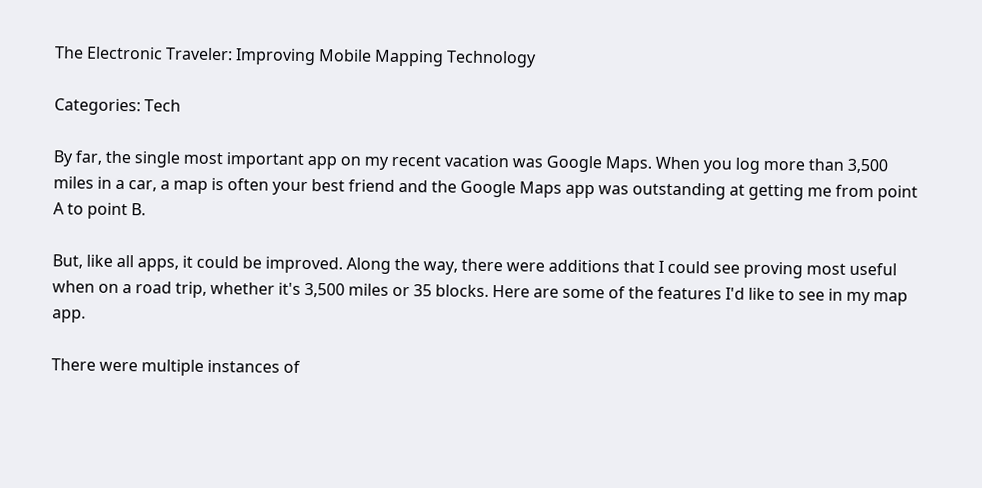The Electronic Traveler: Improving Mobile Mapping Technology

Categories: Tech

By far, the single most important app on my recent vacation was Google Maps. When you log more than 3,500 miles in a car, a map is often your best friend and the Google Maps app was outstanding at getting me from point A to point B.

But, like all apps, it could be improved. Along the way, there were additions that I could see proving most useful when on a road trip, whether it's 3,500 miles or 35 blocks. Here are some of the features I'd like to see in my map app.

There were multiple instances of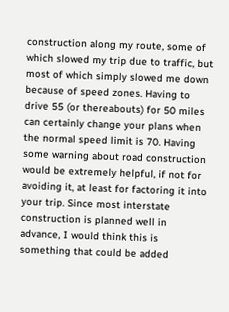construction along my route, some of which slowed my trip due to traffic, but most of which simply slowed me down because of speed zones. Having to drive 55 (or thereabouts) for 50 miles can certainly change your plans when the normal speed limit is 70. Having some warning about road construction would be extremely helpful, if not for avoiding it, at least for factoring it into your trip. Since most interstate construction is planned well in advance, I would think this is something that could be added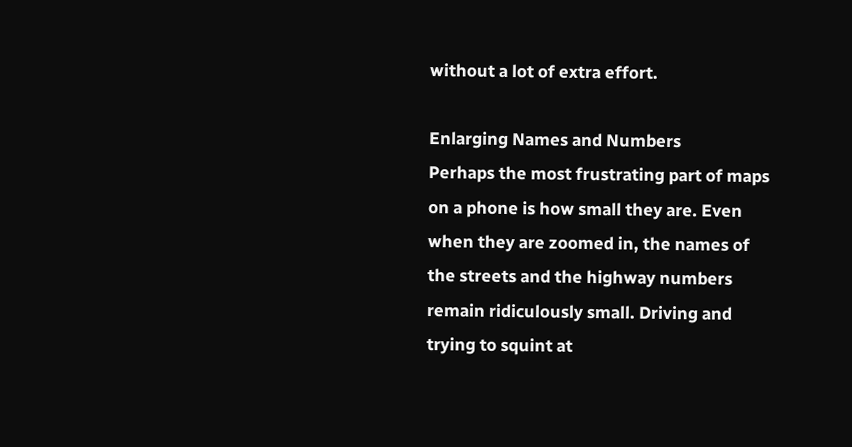without a lot of extra effort.

Enlarging Names and Numbers
Perhaps the most frustrating part of maps on a phone is how small they are. Even when they are zoomed in, the names of the streets and the highway numbers remain ridiculously small. Driving and trying to squint at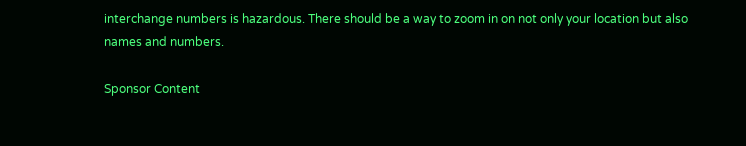interchange numbers is hazardous. There should be a way to zoom in on not only your location but also names and numbers.

Sponsor Content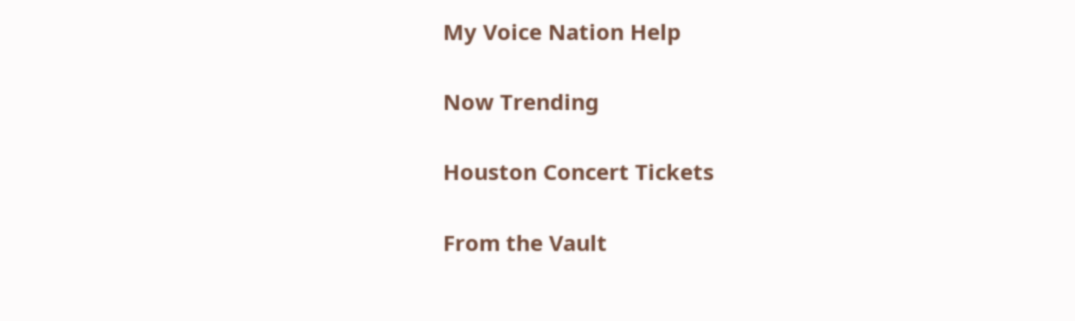My Voice Nation Help

Now Trending

Houston Concert Tickets

From the Vault